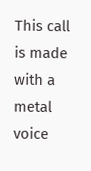This call is made with a metal voice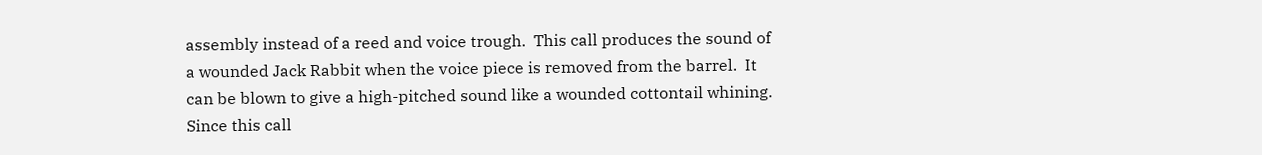assembly instead of a reed and voice trough.  This call produces the sound of a wounded Jack Rabbit when the voice piece is removed from the barrel.  It can be blown to give a high-pitched sound like a wounded cottontail whining.  Since this call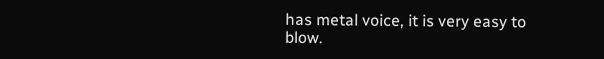has metal voice, it is very easy to blow.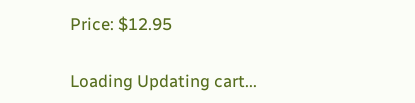Price: $12.95

Loading Updating cart...